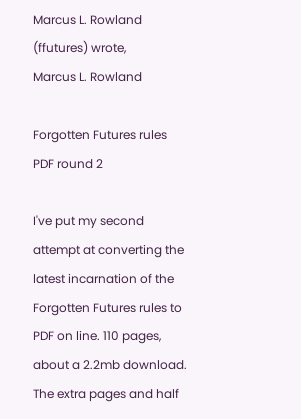Marcus L. Rowland (ffutures) wrote,
Marcus L. Rowland

Forgotten Futures rules PDF round 2

I've put my second attempt at converting the latest incarnation of the Forgotten Futures rules to PDF on line. 110 pages, about a 2.2mb download. The extra pages and half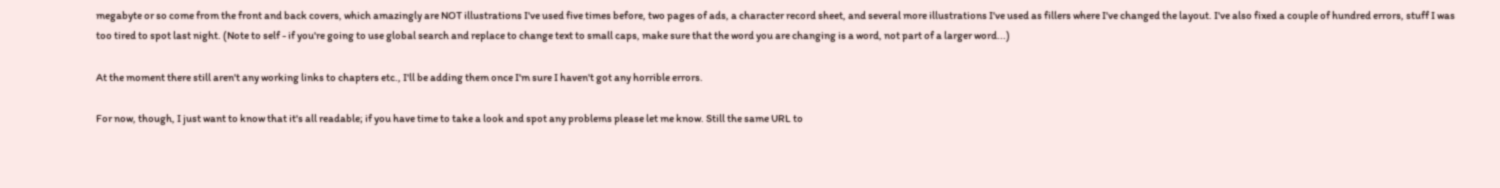megabyte or so come from the front and back covers, which amazingly are NOT illustrations I've used five times before, two pages of ads, a character record sheet, and several more illustrations I've used as fillers where I've changed the layout. I've also fixed a couple of hundred errors, stuff I was too tired to spot last night. (Note to self - if you're going to use global search and replace to change text to small caps, make sure that the word you are changing is a word, not part of a larger word...)

At the moment there still aren't any working links to chapters etc., I'll be adding them once I'm sure I haven't got any horrible errors.

For now, though, I just want to know that it's all readable; if you have time to take a look and spot any problems please let me know. Still the same URL to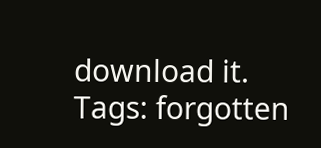download it.
Tags: forgotten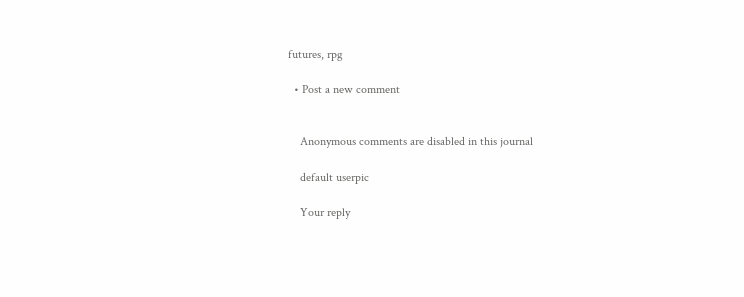futures, rpg

  • Post a new comment


    Anonymous comments are disabled in this journal

    default userpic

    Your reply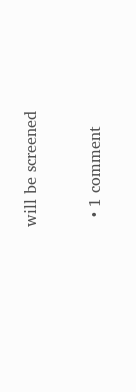will be screened

  • 1 comment